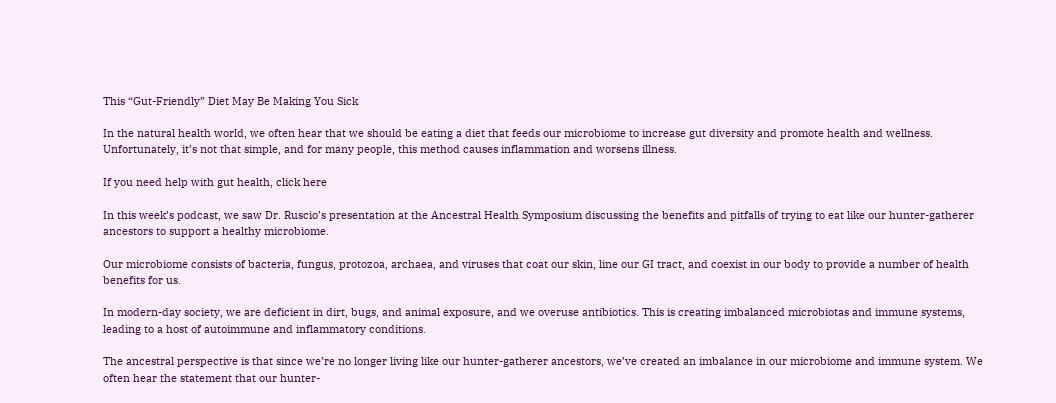This “Gut-Friendly” Diet May Be Making You Sick

In the natural health world, we often hear that we should be eating a diet that feeds our microbiome to increase gut diversity and promote health and wellness. Unfortunately, it’s not that simple, and for many people, this method causes inflammation and worsens illness.

If you need help with gut health, click here

In this week’s podcast, we saw Dr. Ruscio’s presentation at the Ancestral Health Symposium discussing the benefits and pitfalls of trying to eat like our hunter-gatherer ancestors to support a healthy microbiome.

Our microbiome consists of bacteria, fungus, protozoa, archaea, and viruses that coat our skin, line our GI tract, and coexist in our body to provide a number of health benefits for us.

In modern-day society, we are deficient in dirt, bugs, and animal exposure, and we overuse antibiotics. This is creating imbalanced microbiotas and immune systems, leading to a host of autoimmune and inflammatory conditions.

The ancestral perspective is that since we’re no longer living like our hunter-gatherer ancestors, we’ve created an imbalance in our microbiome and immune system. We often hear the statement that our hunter-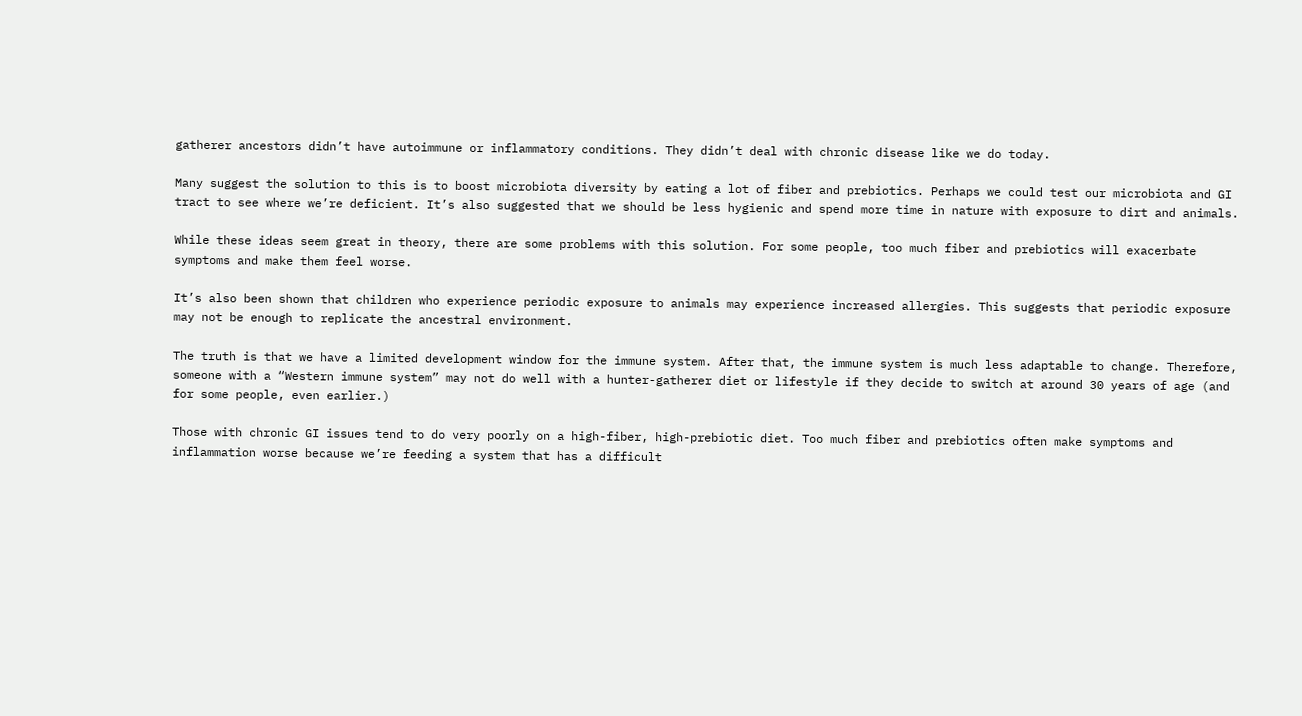gatherer ancestors didn’t have autoimmune or inflammatory conditions. They didn’t deal with chronic disease like we do today.

Many suggest the solution to this is to boost microbiota diversity by eating a lot of fiber and prebiotics. Perhaps we could test our microbiota and GI tract to see where we’re deficient. It’s also suggested that we should be less hygienic and spend more time in nature with exposure to dirt and animals.

While these ideas seem great in theory, there are some problems with this solution. For some people, too much fiber and prebiotics will exacerbate symptoms and make them feel worse.

It’s also been shown that children who experience periodic exposure to animals may experience increased allergies. This suggests that periodic exposure may not be enough to replicate the ancestral environment.

The truth is that we have a limited development window for the immune system. After that, the immune system is much less adaptable to change. Therefore, someone with a “Western immune system” may not do well with a hunter-gatherer diet or lifestyle if they decide to switch at around 30 years of age (and for some people, even earlier.)

Those with chronic GI issues tend to do very poorly on a high-fiber, high-prebiotic diet. Too much fiber and prebiotics often make symptoms and inflammation worse because we’re feeding a system that has a difficult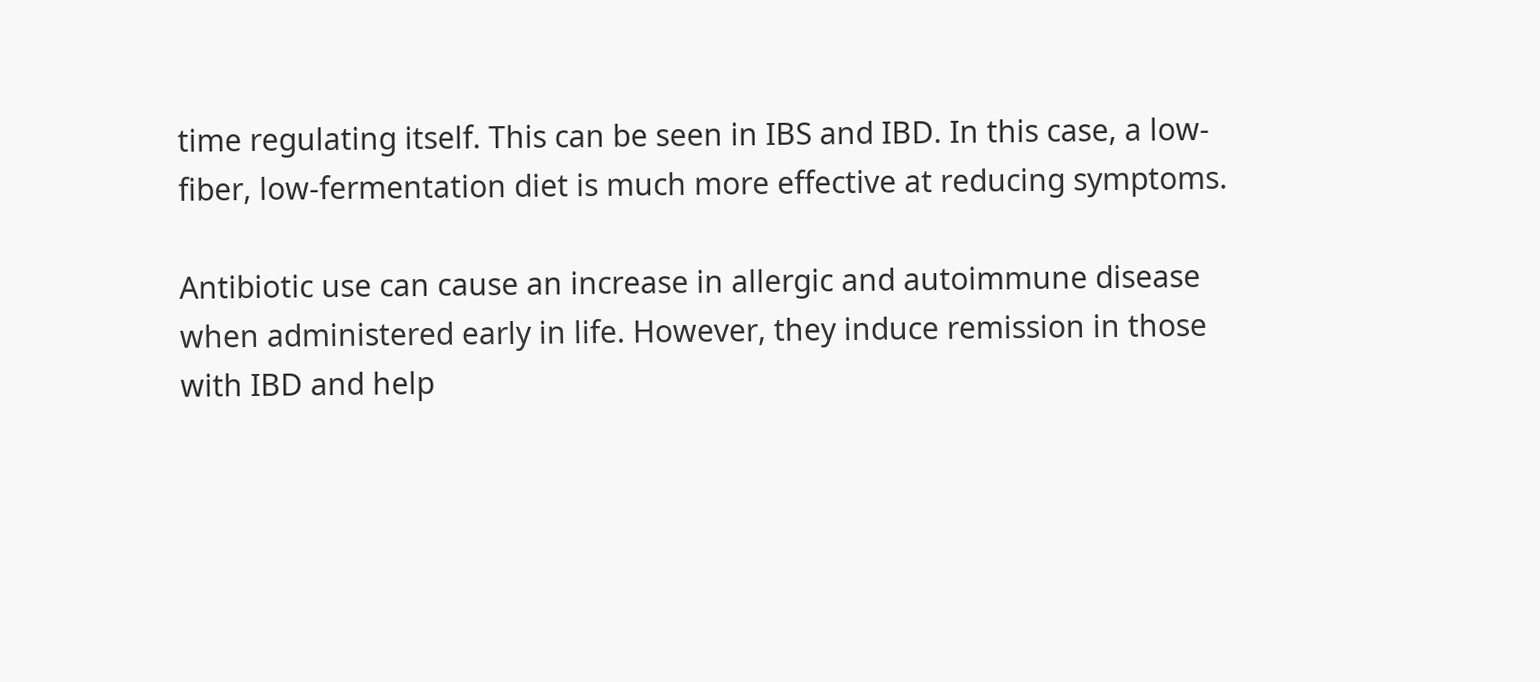time regulating itself. This can be seen in IBS and IBD. In this case, a low-fiber, low-fermentation diet is much more effective at reducing symptoms.

Antibiotic use can cause an increase in allergic and autoimmune disease when administered early in life. However, they induce remission in those with IBD and help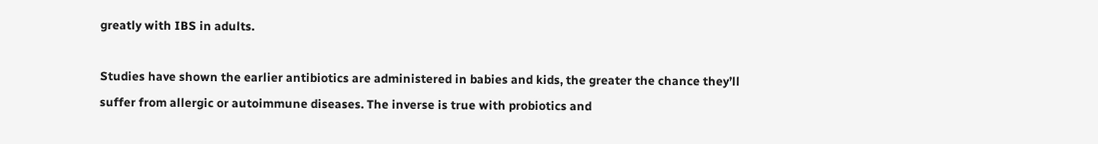greatly with IBS in adults.

Studies have shown the earlier antibiotics are administered in babies and kids, the greater the chance they’ll suffer from allergic or autoimmune diseases. The inverse is true with probiotics and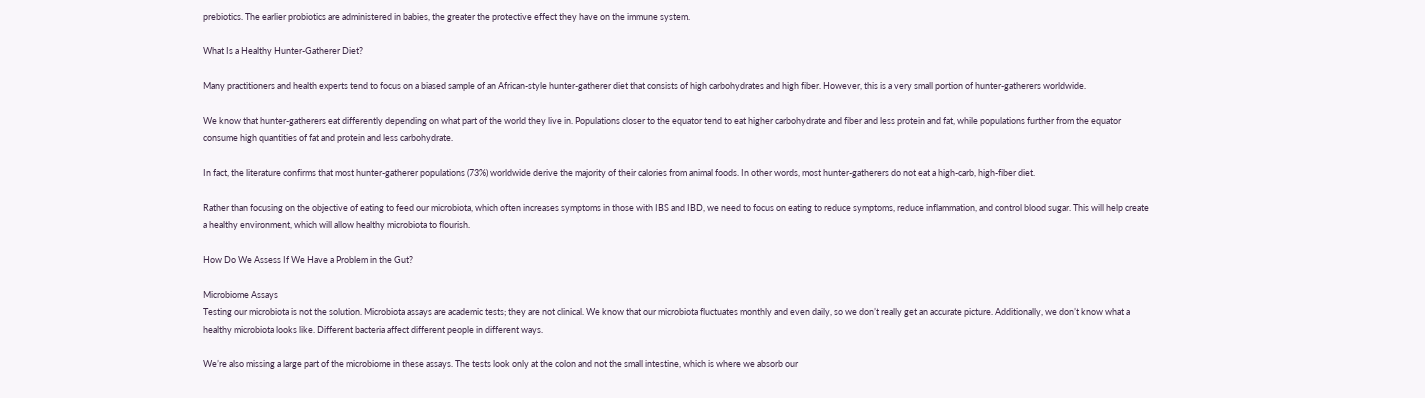prebiotics. The earlier probiotics are administered in babies, the greater the protective effect they have on the immune system.

What Is a Healthy Hunter-Gatherer Diet?

Many practitioners and health experts tend to focus on a biased sample of an African-style hunter-gatherer diet that consists of high carbohydrates and high fiber. However, this is a very small portion of hunter-gatherers worldwide.

We know that hunter-gatherers eat differently depending on what part of the world they live in. Populations closer to the equator tend to eat higher carbohydrate and fiber and less protein and fat, while populations further from the equator consume high quantities of fat and protein and less carbohydrate.

In fact, the literature confirms that most hunter-gatherer populations (73%) worldwide derive the majority of their calories from animal foods. In other words, most hunter-gatherers do not eat a high-carb, high-fiber diet.

Rather than focusing on the objective of eating to feed our microbiota, which often increases symptoms in those with IBS and IBD, we need to focus on eating to reduce symptoms, reduce inflammation, and control blood sugar. This will help create a healthy environment, which will allow healthy microbiota to flourish.

How Do We Assess If We Have a Problem in the Gut?

Microbiome Assays
Testing our microbiota is not the solution. Microbiota assays are academic tests; they are not clinical. We know that our microbiota fluctuates monthly and even daily, so we don’t really get an accurate picture. Additionally, we don’t know what a healthy microbiota looks like. Different bacteria affect different people in different ways.

We’re also missing a large part of the microbiome in these assays. The tests look only at the colon and not the small intestine, which is where we absorb our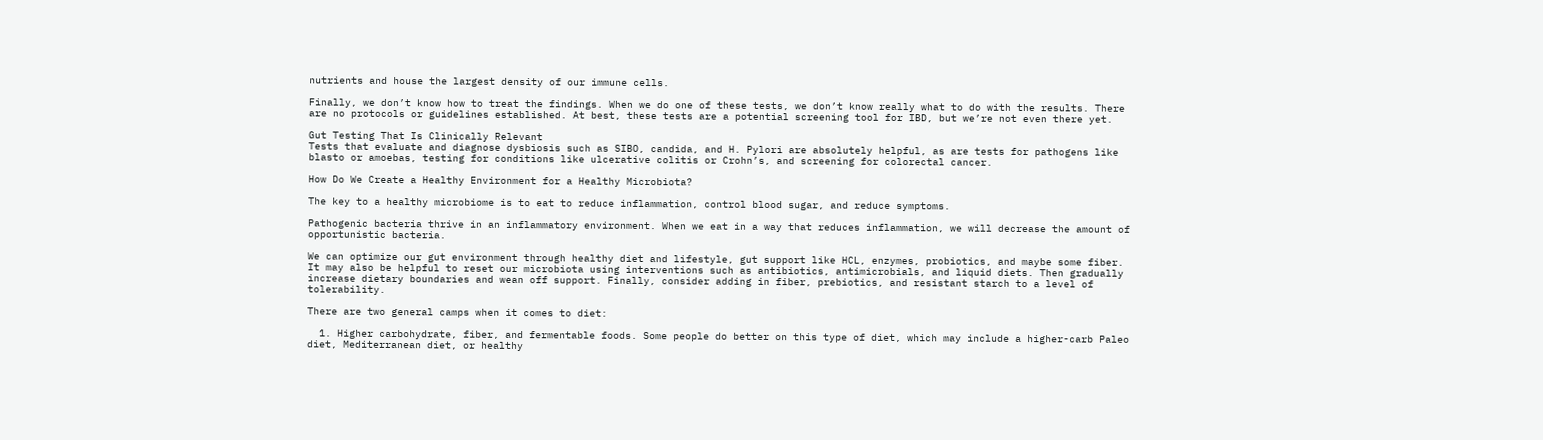nutrients and house the largest density of our immune cells.

Finally, we don’t know how to treat the findings. When we do one of these tests, we don’t know really what to do with the results. There are no protocols or guidelines established. At best, these tests are a potential screening tool for IBD, but we’re not even there yet.

Gut Testing That Is Clinically Relevant
Tests that evaluate and diagnose dysbiosis such as SIBO, candida, and H. Pylori are absolutely helpful, as are tests for pathogens like blasto or amoebas, testing for conditions like ulcerative colitis or Crohn’s, and screening for colorectal cancer.

How Do We Create a Healthy Environment for a Healthy Microbiota?

The key to a healthy microbiome is to eat to reduce inflammation, control blood sugar, and reduce symptoms.

Pathogenic bacteria thrive in an inflammatory environment. When we eat in a way that reduces inflammation, we will decrease the amount of opportunistic bacteria.

We can optimize our gut environment through healthy diet and lifestyle, gut support like HCL, enzymes, probiotics, and maybe some fiber. It may also be helpful to reset our microbiota using interventions such as antibiotics, antimicrobials, and liquid diets. Then gradually increase dietary boundaries and wean off support. Finally, consider adding in fiber, prebiotics, and resistant starch to a level of tolerability.

There are two general camps when it comes to diet:

  1. Higher carbohydrate, fiber, and fermentable foods. Some people do better on this type of diet, which may include a higher-carb Paleo diet, Mediterranean diet, or healthy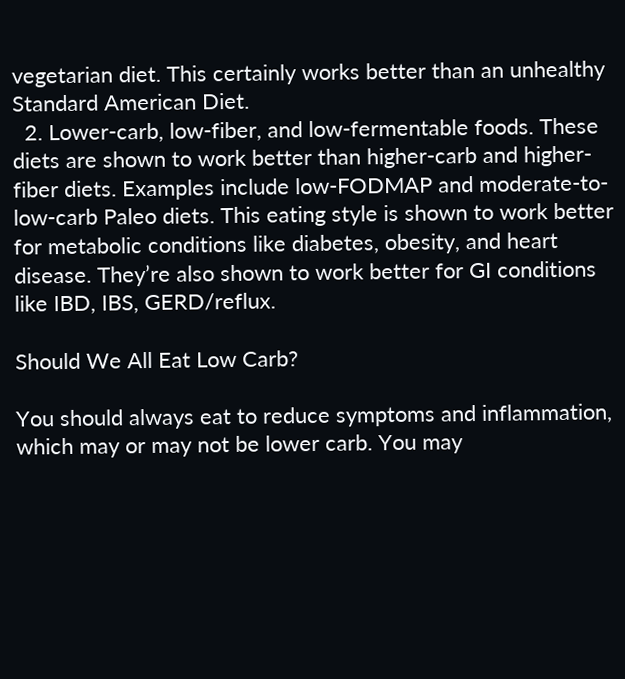vegetarian diet. This certainly works better than an unhealthy Standard American Diet.
  2. Lower-carb, low-fiber, and low-fermentable foods. These diets are shown to work better than higher-carb and higher-fiber diets. Examples include low-FODMAP and moderate-to-low-carb Paleo diets. This eating style is shown to work better for metabolic conditions like diabetes, obesity, and heart disease. They’re also shown to work better for GI conditions like IBD, IBS, GERD/reflux.

Should We All Eat Low Carb?

You should always eat to reduce symptoms and inflammation, which may or may not be lower carb. You may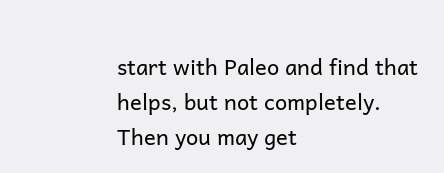start with Paleo and find that helps, but not completely. Then you may get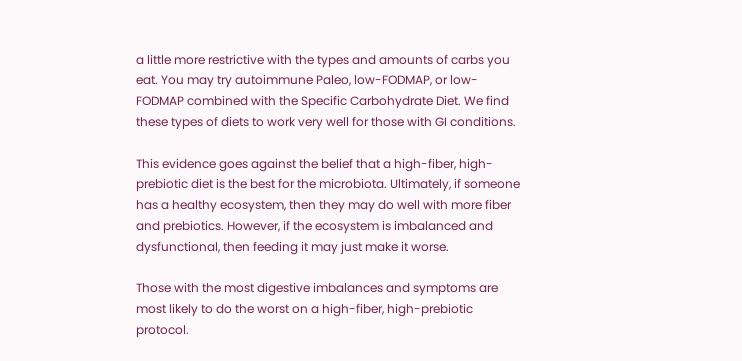a little more restrictive with the types and amounts of carbs you eat. You may try autoimmune Paleo, low-FODMAP, or low-FODMAP combined with the Specific Carbohydrate Diet. We find these types of diets to work very well for those with GI conditions.

This evidence goes against the belief that a high-fiber, high-prebiotic diet is the best for the microbiota. Ultimately, if someone has a healthy ecosystem, then they may do well with more fiber and prebiotics. However, if the ecosystem is imbalanced and dysfunctional, then feeding it may just make it worse.

Those with the most digestive imbalances and symptoms are most likely to do the worst on a high-fiber, high-prebiotic protocol.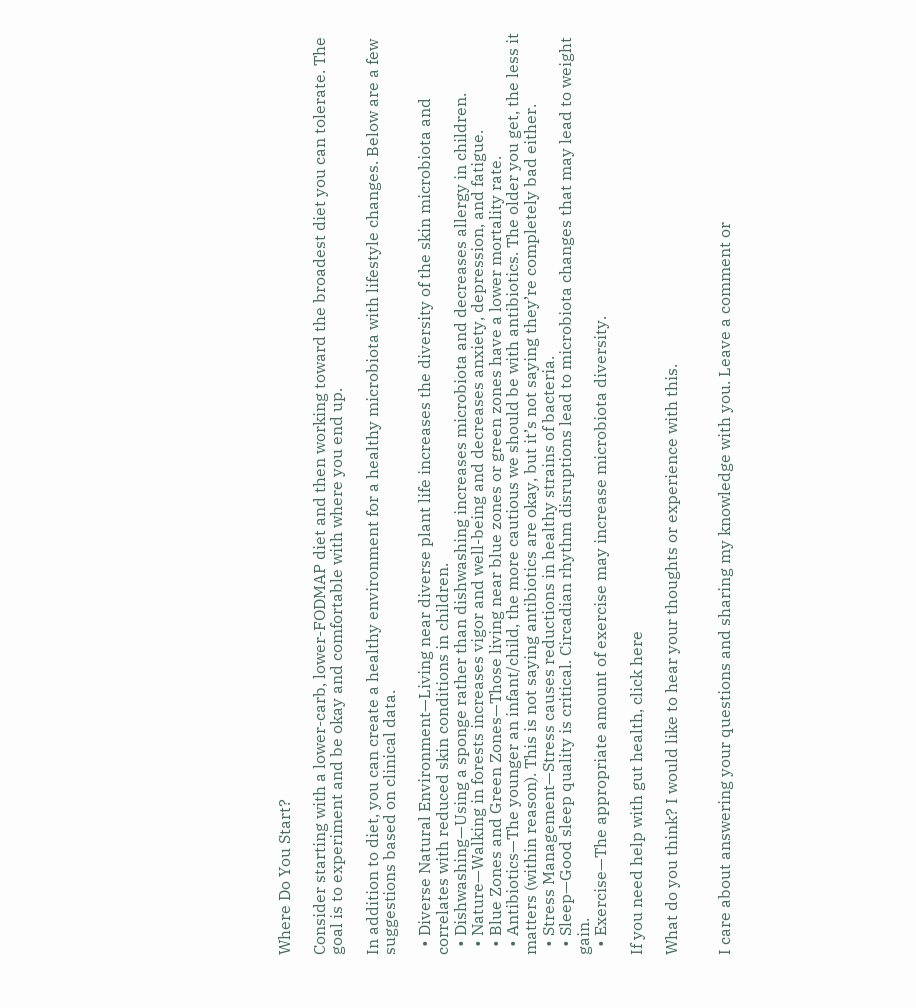Where Do You Start?

Consider starting with a lower-carb, lower-FODMAP diet and then working toward the broadest diet you can tolerate. The goal is to experiment and be okay and comfortable with where you end up.

In addition to diet, you can create a healthy environment for a healthy microbiota with lifestyle changes. Below are a few suggestions based on clinical data.

  • Diverse Natural Environment—Living near diverse plant life increases the diversity of the skin microbiota and correlates with reduced skin conditions in children.
  • Dishwashing—Using a sponge rather than dishwashing increases microbiota and decreases allergy in children.
  • Nature—Walking in forests increases vigor and well-being and decreases anxiety, depression, and fatigue.
  • Blue Zones and Green Zones—Those living near blue zones or green zones have a lower mortality rate.
  • Antibiotics—The younger an infant/child, the more cautious we should be with antibiotics. The older you get, the less it matters (within reason). This is not saying antibiotics are okay, but it’s not saying they’re completely bad either.
  • Stress Management—Stress causes reductions in healthy strains of bacteria.
  • Sleep—Good sleep quality is critical. Circadian rhythm disruptions lead to microbiota changes that may lead to weight gain.
  • Exercise—The appropriate amount of exercise may increase microbiota diversity.

If you need help with gut health, click here

What do you think? I would like to hear your thoughts or experience with this.


I care about answering your questions and sharing my knowledge with you. Leave a comment or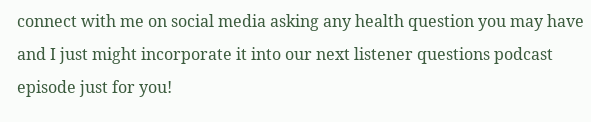connect with me on social media asking any health question you may have and I just might incorporate it into our next listener questions podcast episode just for you!